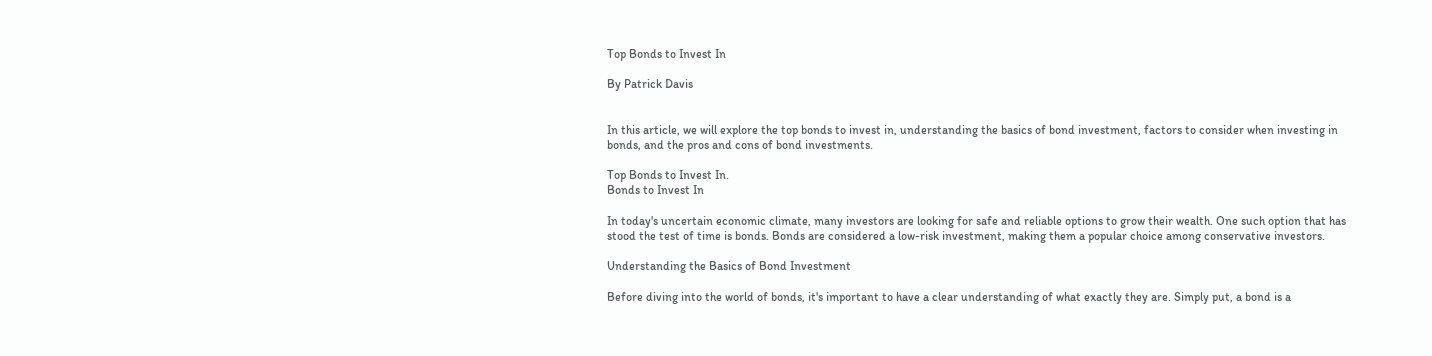Top Bonds to Invest In

By Patrick Davis


In this article, we will explore the top bonds to invest in, understanding the basics of bond investment, factors to consider when investing in bonds, and the pros and cons of bond investments.

Top Bonds to Invest In.
Bonds to Invest In

In today's uncertain economic climate, many investors are looking for safe and reliable options to grow their wealth. One such option that has stood the test of time is bonds. Bonds are considered a low-risk investment, making them a popular choice among conservative investors.

Understanding the Basics of Bond Investment

Before diving into the world of bonds, it's important to have a clear understanding of what exactly they are. Simply put, a bond is a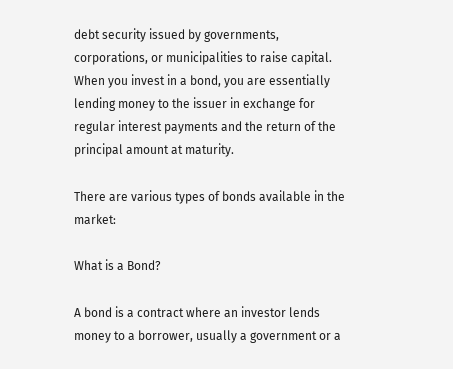debt security issued by governments, corporations, or municipalities to raise capital. When you invest in a bond, you are essentially lending money to the issuer in exchange for regular interest payments and the return of the principal amount at maturity.

There are various types of bonds available in the market:

What is a Bond?

A bond is a contract where an investor lends money to a borrower, usually a government or a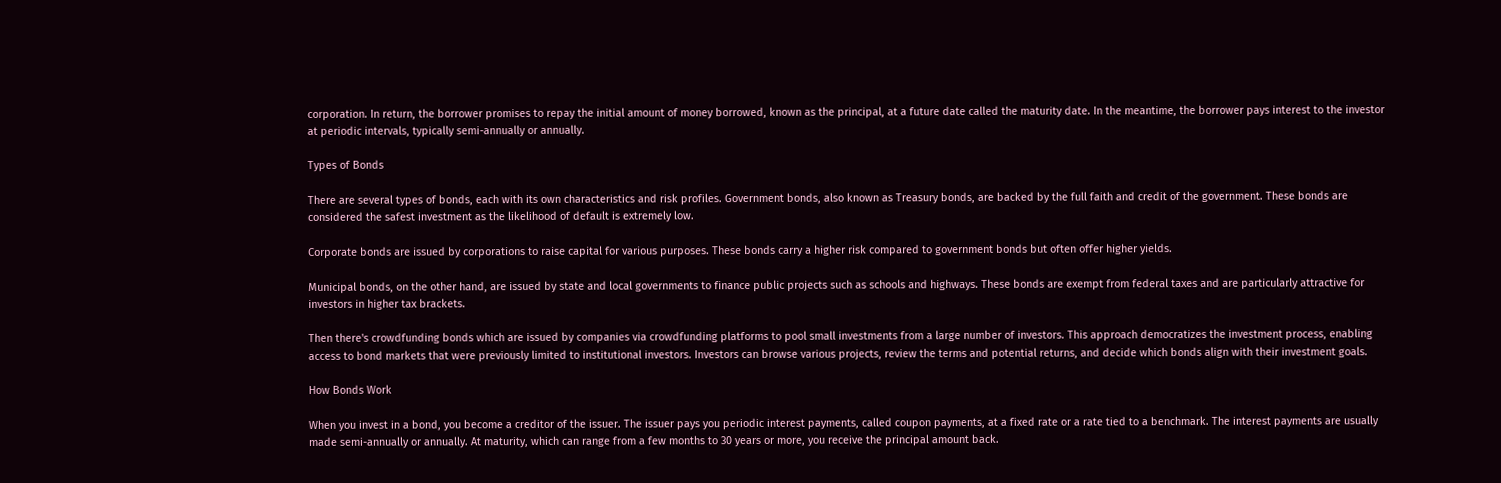corporation. In return, the borrower promises to repay the initial amount of money borrowed, known as the principal, at a future date called the maturity date. In the meantime, the borrower pays interest to the investor at periodic intervals, typically semi-annually or annually.

Types of Bonds

There are several types of bonds, each with its own characteristics and risk profiles. Government bonds, also known as Treasury bonds, are backed by the full faith and credit of the government. These bonds are considered the safest investment as the likelihood of default is extremely low.

Corporate bonds are issued by corporations to raise capital for various purposes. These bonds carry a higher risk compared to government bonds but often offer higher yields.

Municipal bonds, on the other hand, are issued by state and local governments to finance public projects such as schools and highways. These bonds are exempt from federal taxes and are particularly attractive for investors in higher tax brackets.

Then there's crowdfunding bonds which are issued by companies via crowdfunding platforms to pool small investments from a large number of investors. This approach democratizes the investment process, enabling access to bond markets that were previously limited to institutional investors. Investors can browse various projects, review the terms and potential returns, and decide which bonds align with their investment goals.

How Bonds Work

When you invest in a bond, you become a creditor of the issuer. The issuer pays you periodic interest payments, called coupon payments, at a fixed rate or a rate tied to a benchmark. The interest payments are usually made semi-annually or annually. At maturity, which can range from a few months to 30 years or more, you receive the principal amount back.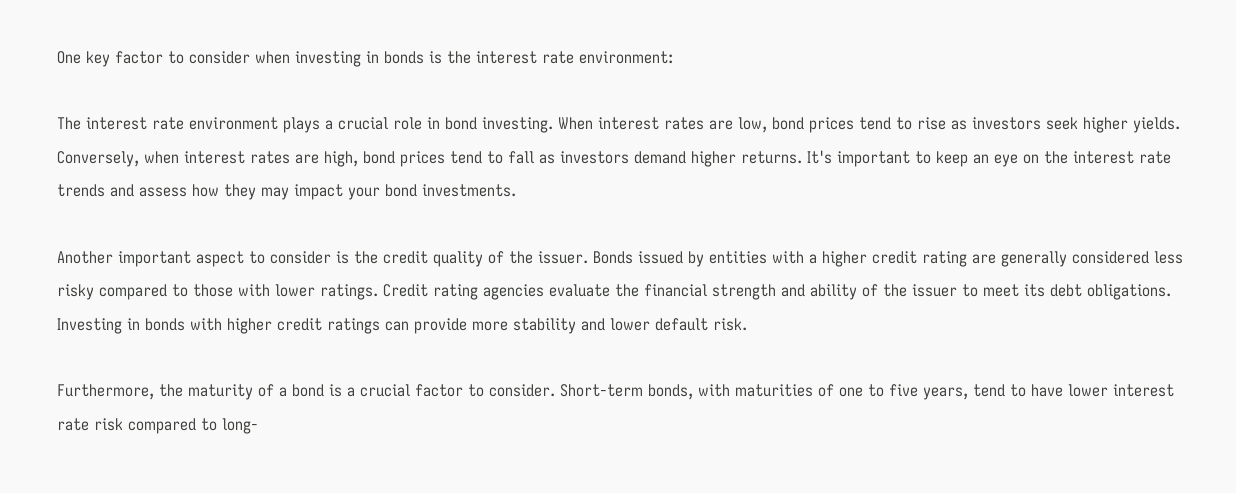One key factor to consider when investing in bonds is the interest rate environment:

The interest rate environment plays a crucial role in bond investing. When interest rates are low, bond prices tend to rise as investors seek higher yields. Conversely, when interest rates are high, bond prices tend to fall as investors demand higher returns. It's important to keep an eye on the interest rate trends and assess how they may impact your bond investments.

Another important aspect to consider is the credit quality of the issuer. Bonds issued by entities with a higher credit rating are generally considered less risky compared to those with lower ratings. Credit rating agencies evaluate the financial strength and ability of the issuer to meet its debt obligations. Investing in bonds with higher credit ratings can provide more stability and lower default risk.

Furthermore, the maturity of a bond is a crucial factor to consider. Short-term bonds, with maturities of one to five years, tend to have lower interest rate risk compared to long-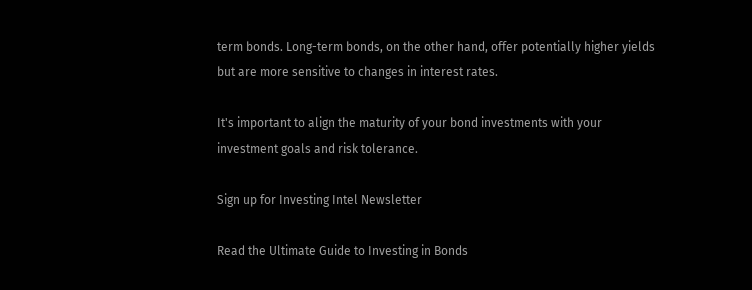term bonds. Long-term bonds, on the other hand, offer potentially higher yields but are more sensitive to changes in interest rates.

It's important to align the maturity of your bond investments with your investment goals and risk tolerance.

Sign up for Investing Intel Newsletter

Read the Ultimate Guide to Investing in Bonds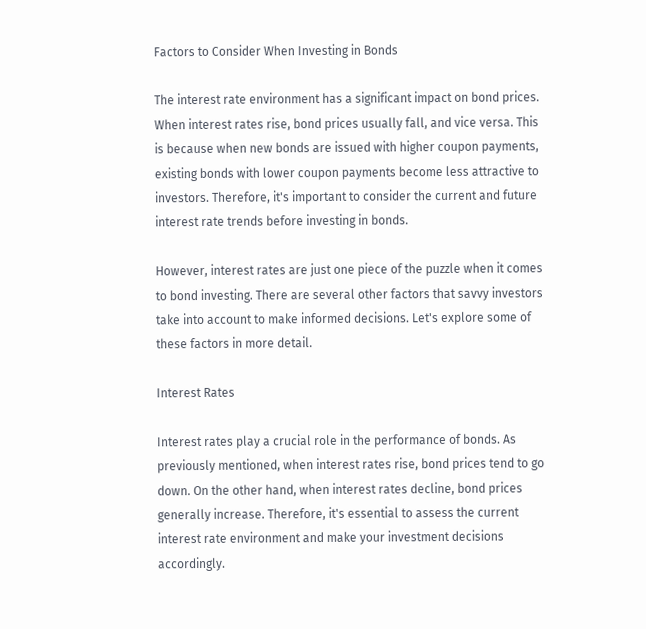Factors to Consider When Investing in Bonds

The interest rate environment has a significant impact on bond prices. When interest rates rise, bond prices usually fall, and vice versa. This is because when new bonds are issued with higher coupon payments, existing bonds with lower coupon payments become less attractive to investors. Therefore, it's important to consider the current and future interest rate trends before investing in bonds.

However, interest rates are just one piece of the puzzle when it comes to bond investing. There are several other factors that savvy investors take into account to make informed decisions. Let's explore some of these factors in more detail.

Interest Rates

Interest rates play a crucial role in the performance of bonds. As previously mentioned, when interest rates rise, bond prices tend to go down. On the other hand, when interest rates decline, bond prices generally increase. Therefore, it's essential to assess the current interest rate environment and make your investment decisions accordingly.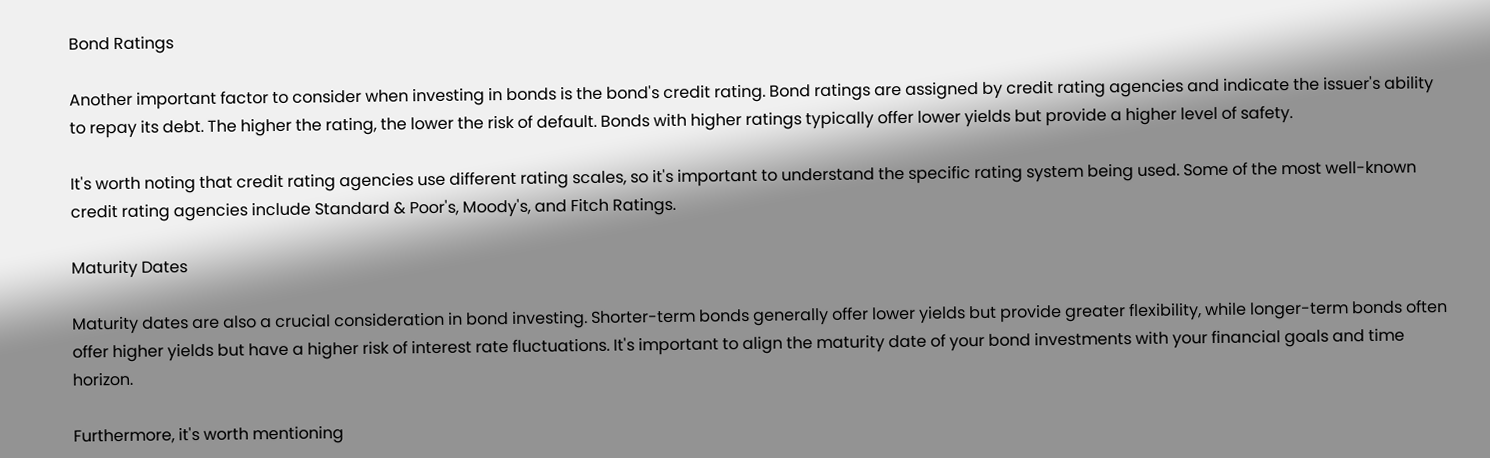Bond Ratings

Another important factor to consider when investing in bonds is the bond's credit rating. Bond ratings are assigned by credit rating agencies and indicate the issuer's ability to repay its debt. The higher the rating, the lower the risk of default. Bonds with higher ratings typically offer lower yields but provide a higher level of safety.

It's worth noting that credit rating agencies use different rating scales, so it's important to understand the specific rating system being used. Some of the most well-known credit rating agencies include Standard & Poor's, Moody's, and Fitch Ratings.

Maturity Dates

Maturity dates are also a crucial consideration in bond investing. Shorter-term bonds generally offer lower yields but provide greater flexibility, while longer-term bonds often offer higher yields but have a higher risk of interest rate fluctuations. It's important to align the maturity date of your bond investments with your financial goals and time horizon.

Furthermore, it's worth mentioning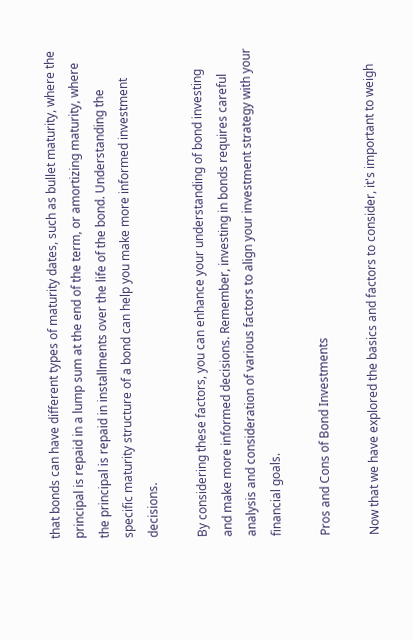that bonds can have different types of maturity dates, such as bullet maturity, where the principal is repaid in a lump sum at the end of the term, or amortizing maturity, where the principal is repaid in installments over the life of the bond. Understanding the specific maturity structure of a bond can help you make more informed investment decisions.

By considering these factors, you can enhance your understanding of bond investing and make more informed decisions. Remember, investing in bonds requires careful analysis and consideration of various factors to align your investment strategy with your financial goals.

Pros and Cons of Bond Investments

Now that we have explored the basics and factors to consider, it's important to weigh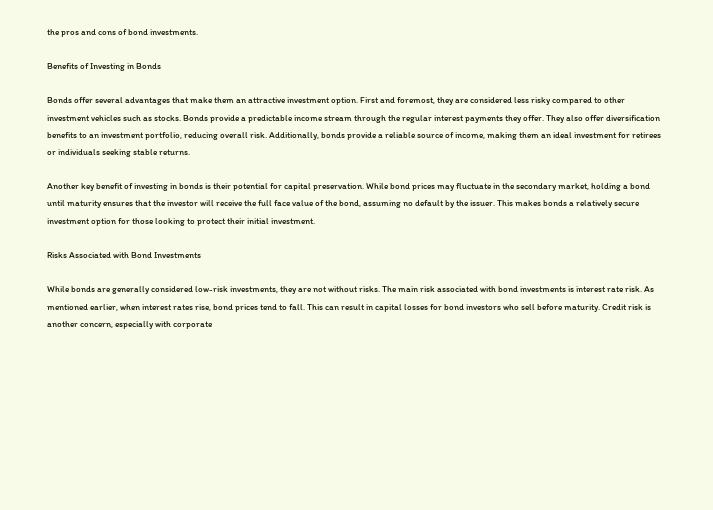the pros and cons of bond investments.

Benefits of Investing in Bonds

Bonds offer several advantages that make them an attractive investment option. First and foremost, they are considered less risky compared to other investment vehicles such as stocks. Bonds provide a predictable income stream through the regular interest payments they offer. They also offer diversification benefits to an investment portfolio, reducing overall risk. Additionally, bonds provide a reliable source of income, making them an ideal investment for retirees or individuals seeking stable returns.

Another key benefit of investing in bonds is their potential for capital preservation. While bond prices may fluctuate in the secondary market, holding a bond until maturity ensures that the investor will receive the full face value of the bond, assuming no default by the issuer. This makes bonds a relatively secure investment option for those looking to protect their initial investment.

Risks Associated with Bond Investments

While bonds are generally considered low-risk investments, they are not without risks. The main risk associated with bond investments is interest rate risk. As mentioned earlier, when interest rates rise, bond prices tend to fall. This can result in capital losses for bond investors who sell before maturity. Credit risk is another concern, especially with corporate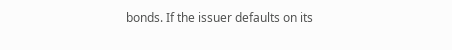bonds. If the issuer defaults on its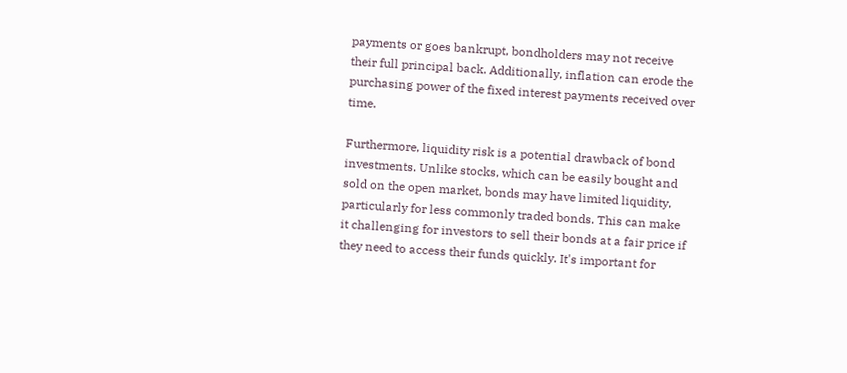payments or goes bankrupt, bondholders may not receive their full principal back. Additionally, inflation can erode the purchasing power of the fixed interest payments received over time.

Furthermore, liquidity risk is a potential drawback of bond investments. Unlike stocks, which can be easily bought and sold on the open market, bonds may have limited liquidity, particularly for less commonly traded bonds. This can make it challenging for investors to sell their bonds at a fair price if they need to access their funds quickly. It's important for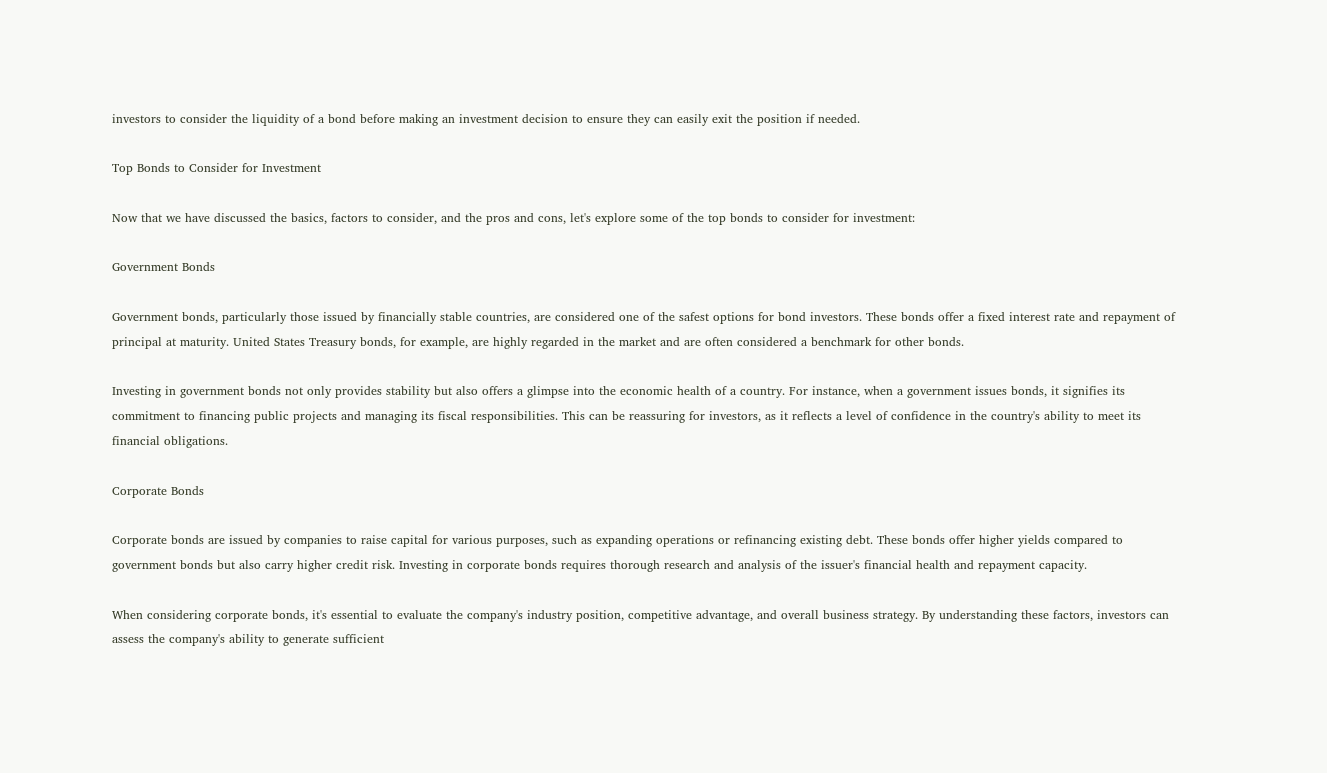investors to consider the liquidity of a bond before making an investment decision to ensure they can easily exit the position if needed.

Top Bonds to Consider for Investment

Now that we have discussed the basics, factors to consider, and the pros and cons, let's explore some of the top bonds to consider for investment:

Government Bonds

Government bonds, particularly those issued by financially stable countries, are considered one of the safest options for bond investors. These bonds offer a fixed interest rate and repayment of principal at maturity. United States Treasury bonds, for example, are highly regarded in the market and are often considered a benchmark for other bonds.

Investing in government bonds not only provides stability but also offers a glimpse into the economic health of a country. For instance, when a government issues bonds, it signifies its commitment to financing public projects and managing its fiscal responsibilities. This can be reassuring for investors, as it reflects a level of confidence in the country's ability to meet its financial obligations.

Corporate Bonds

Corporate bonds are issued by companies to raise capital for various purposes, such as expanding operations or refinancing existing debt. These bonds offer higher yields compared to government bonds but also carry higher credit risk. Investing in corporate bonds requires thorough research and analysis of the issuer's financial health and repayment capacity.

When considering corporate bonds, it's essential to evaluate the company's industry position, competitive advantage, and overall business strategy. By understanding these factors, investors can assess the company's ability to generate sufficient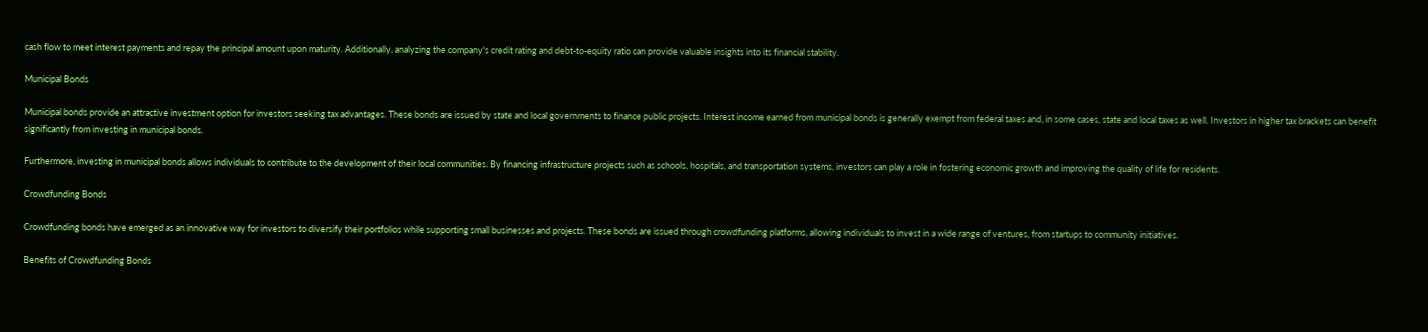cash flow to meet interest payments and repay the principal amount upon maturity. Additionally, analyzing the company's credit rating and debt-to-equity ratio can provide valuable insights into its financial stability.

Municipal Bonds

Municipal bonds provide an attractive investment option for investors seeking tax advantages. These bonds are issued by state and local governments to finance public projects. Interest income earned from municipal bonds is generally exempt from federal taxes and, in some cases, state and local taxes as well. Investors in higher tax brackets can benefit significantly from investing in municipal bonds.

Furthermore, investing in municipal bonds allows individuals to contribute to the development of their local communities. By financing infrastructure projects such as schools, hospitals, and transportation systems, investors can play a role in fostering economic growth and improving the quality of life for residents.

Crowdfunding Bonds

Crowdfunding bonds have emerged as an innovative way for investors to diversify their portfolios while supporting small businesses and projects. These bonds are issued through crowdfunding platforms, allowing individuals to invest in a wide range of ventures, from startups to community initiatives.

Benefits of Crowdfunding Bonds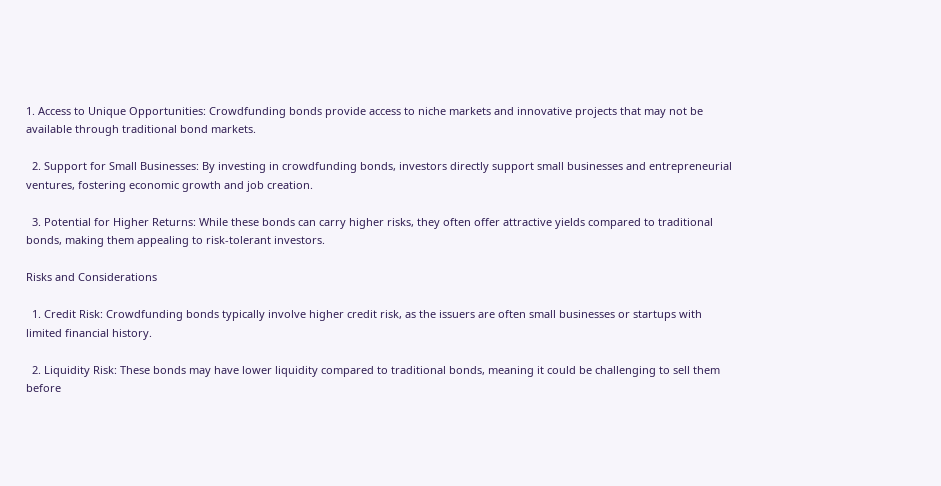1. Access to Unique Opportunities: Crowdfunding bonds provide access to niche markets and innovative projects that may not be available through traditional bond markets.

  2. Support for Small Businesses: By investing in crowdfunding bonds, investors directly support small businesses and entrepreneurial ventures, fostering economic growth and job creation.

  3. Potential for Higher Returns: While these bonds can carry higher risks, they often offer attractive yields compared to traditional bonds, making them appealing to risk-tolerant investors.

Risks and Considerations

  1. Credit Risk: Crowdfunding bonds typically involve higher credit risk, as the issuers are often small businesses or startups with limited financial history.

  2. Liquidity Risk: These bonds may have lower liquidity compared to traditional bonds, meaning it could be challenging to sell them before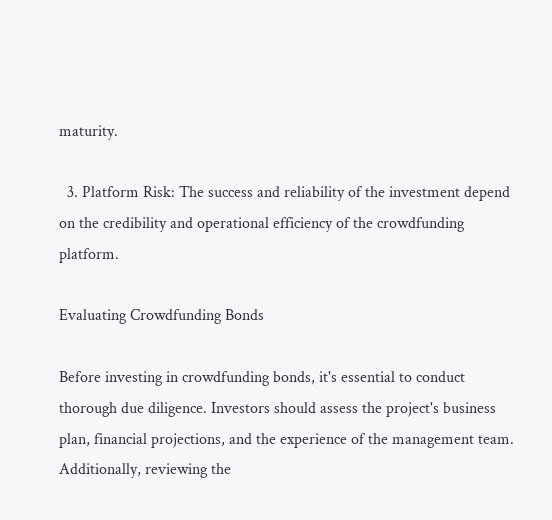maturity.

  3. Platform Risk: The success and reliability of the investment depend on the credibility and operational efficiency of the crowdfunding platform.

Evaluating Crowdfunding Bonds

Before investing in crowdfunding bonds, it's essential to conduct thorough due diligence. Investors should assess the project's business plan, financial projections, and the experience of the management team. Additionally, reviewing the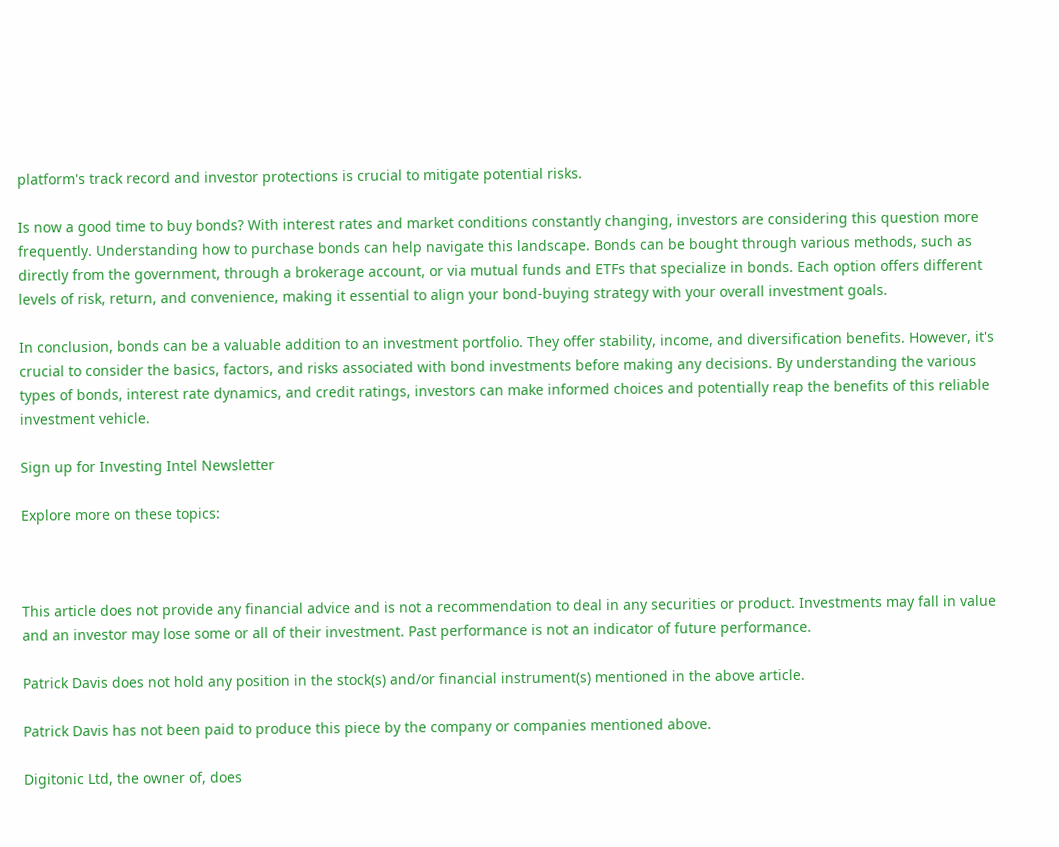platform's track record and investor protections is crucial to mitigate potential risks.

Is now a good time to buy bonds? With interest rates and market conditions constantly changing, investors are considering this question more frequently. Understanding how to purchase bonds can help navigate this landscape. Bonds can be bought through various methods, such as directly from the government, through a brokerage account, or via mutual funds and ETFs that specialize in bonds. Each option offers different levels of risk, return, and convenience, making it essential to align your bond-buying strategy with your overall investment goals.

In conclusion, bonds can be a valuable addition to an investment portfolio. They offer stability, income, and diversification benefits. However, it's crucial to consider the basics, factors, and risks associated with bond investments before making any decisions. By understanding the various types of bonds, interest rate dynamics, and credit ratings, investors can make informed choices and potentially reap the benefits of this reliable investment vehicle.

Sign up for Investing Intel Newsletter

Explore more on these topics:



This article does not provide any financial advice and is not a recommendation to deal in any securities or product. Investments may fall in value and an investor may lose some or all of their investment. Past performance is not an indicator of future performance.

Patrick Davis does not hold any position in the stock(s) and/or financial instrument(s) mentioned in the above article.

Patrick Davis has not been paid to produce this piece by the company or companies mentioned above.

Digitonic Ltd, the owner of, does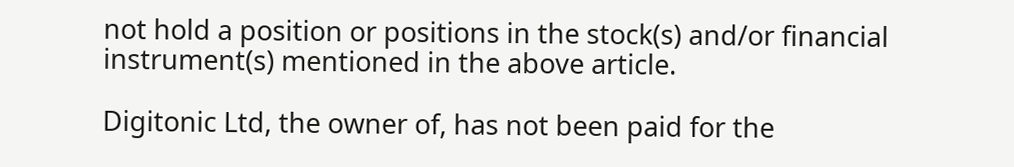not hold a position or positions in the stock(s) and/or financial instrument(s) mentioned in the above article.

Digitonic Ltd, the owner of, has not been paid for the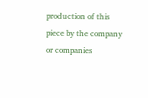production of this piece by the company or companies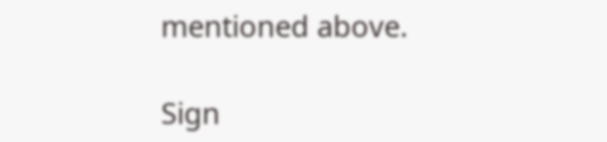mentioned above.

Sign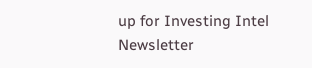up for Investing Intel Newsletter